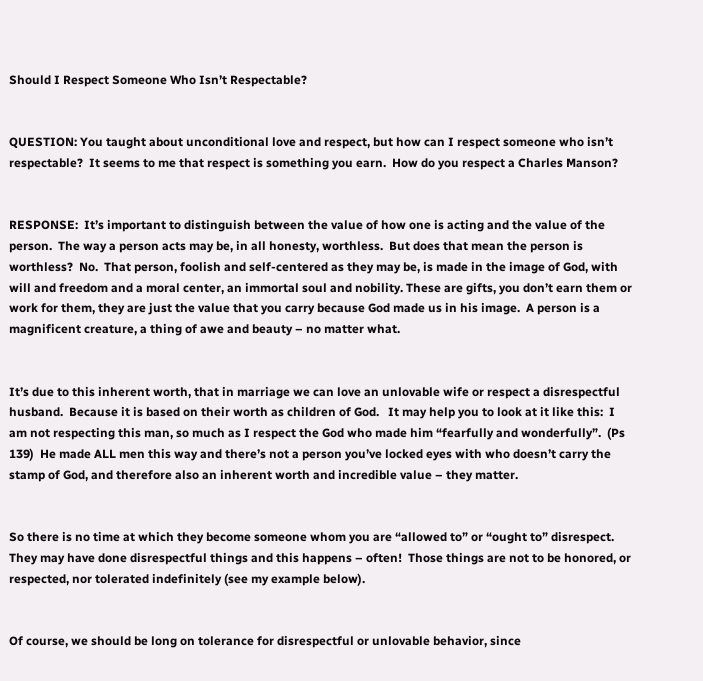Should I Respect Someone Who Isn’t Respectable?


QUESTION: You taught about unconditional love and respect, but how can I respect someone who isn’t respectable?  It seems to me that respect is something you earn.  How do you respect a Charles Manson?


RESPONSE:  It’s important to distinguish between the value of how one is acting and the value of the person.  The way a person acts may be, in all honesty, worthless.  But does that mean the person is worthless?  No.  That person, foolish and self-centered as they may be, is made in the image of God, with will and freedom and a moral center, an immortal soul and nobility. These are gifts, you don’t earn them or work for them, they are just the value that you carry because God made us in his image.  A person is a magnificent creature, a thing of awe and beauty – no matter what.


It’s due to this inherent worth, that in marriage we can love an unlovable wife or respect a disrespectful husband.  Because it is based on their worth as children of God.   It may help you to look at it like this:  I am not respecting this man, so much as I respect the God who made him “fearfully and wonderfully”.  (Ps 139)  He made ALL men this way and there’s not a person you’ve locked eyes with who doesn’t carry the stamp of God, and therefore also an inherent worth and incredible value – they matter.


So there is no time at which they become someone whom you are “allowed to” or “ought to” disrespect.  They may have done disrespectful things and this happens – often!  Those things are not to be honored, or respected, nor tolerated indefinitely (see my example below).


Of course, we should be long on tolerance for disrespectful or unlovable behavior, since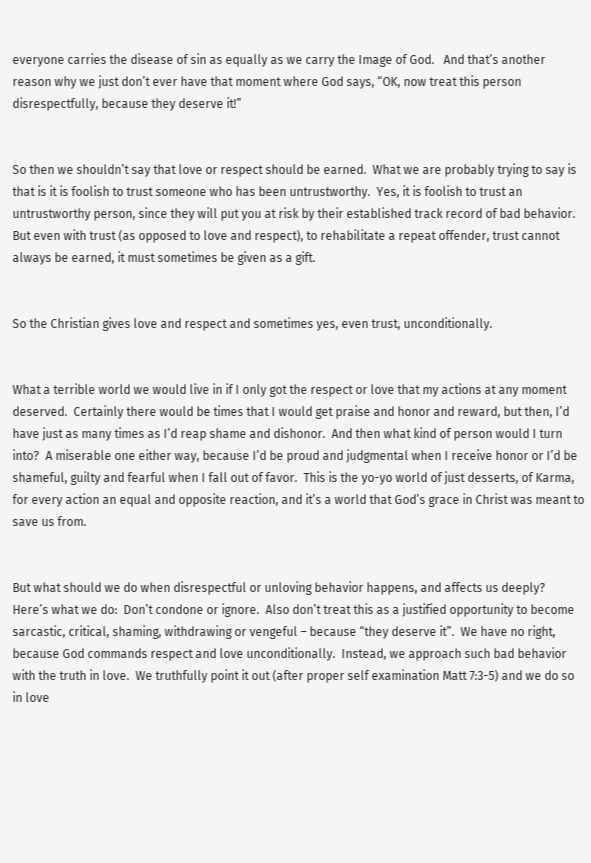everyone carries the disease of sin as equally as we carry the Image of God.   And that’s another reason why we just don’t ever have that moment where God says, “OK, now treat this person disrespectfully, because they deserve it!”


So then we shouldn’t say that love or respect should be earned.  What we are probably trying to say is that is it is foolish to trust someone who has been untrustworthy.  Yes, it is foolish to trust an untrustworthy person, since they will put you at risk by their established track record of bad behavior.  But even with trust (as opposed to love and respect), to rehabilitate a repeat offender, trust cannot always be earned, it must sometimes be given as a gift.


So the Christian gives love and respect and sometimes yes, even trust, unconditionally.


What a terrible world we would live in if I only got the respect or love that my actions at any moment deserved.  Certainly there would be times that I would get praise and honor and reward, but then, I’d have just as many times as I’d reap shame and dishonor.  And then what kind of person would I turn into?  A miserable one either way, because I’d be proud and judgmental when I receive honor or I’d be shameful, guilty and fearful when I fall out of favor.  This is the yo-yo world of just desserts, of Karma, for every action an equal and opposite reaction, and it’s a world that God’s grace in Christ was meant to save us from.


But what should we do when disrespectful or unloving behavior happens, and affects us deeply?  Here’s what we do:  Don’t condone or ignore.  Also don’t treat this as a justified opportunity to become sarcastic, critical, shaming, withdrawing or vengeful – because “they deserve it”.  We have no right, because God commands respect and love unconditionally.  Instead, we approach such bad behavior with the truth in love.  We truthfully point it out (after proper self examination Matt 7:3-5) and we do so in love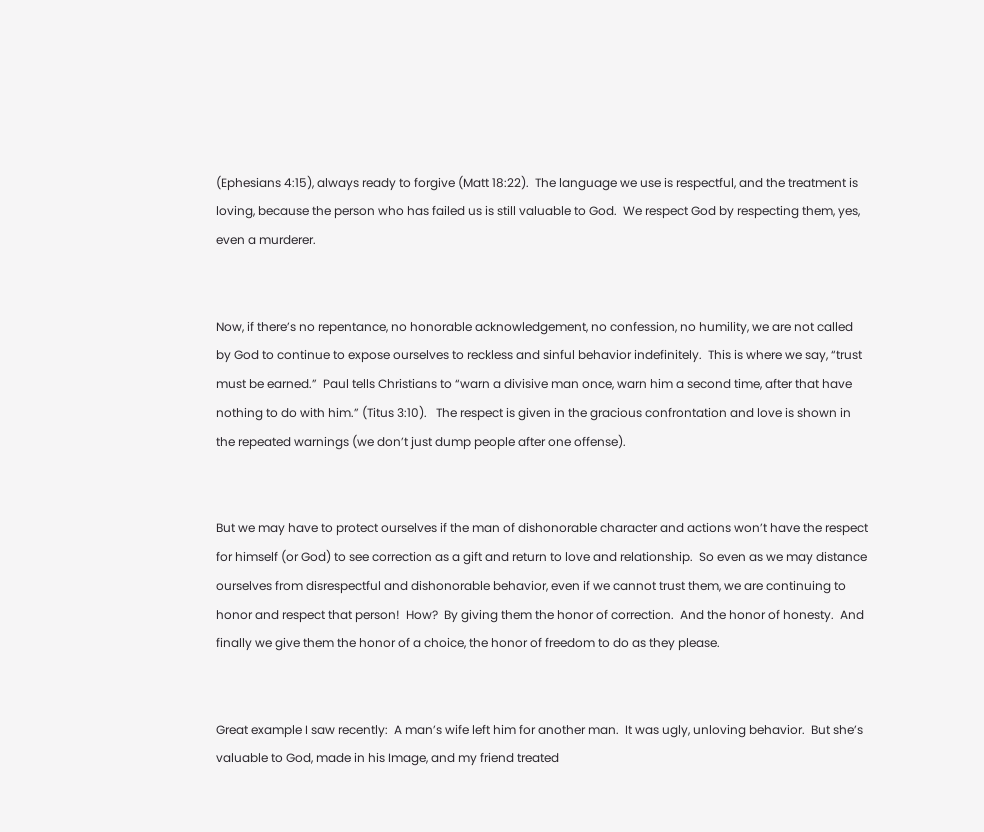(Ephesians 4:15), always ready to forgive (Matt 18:22).  The language we use is respectful, and the treatment is loving, because the person who has failed us is still valuable to God.  We respect God by respecting them, yes, even a murderer.


Now, if there’s no repentance, no honorable acknowledgement, no confession, no humility, we are not called by God to continue to expose ourselves to reckless and sinful behavior indefinitely.  This is where we say, “trust must be earned.”  Paul tells Christians to “warn a divisive man once, warn him a second time, after that have nothing to do with him.” (Titus 3:10).   The respect is given in the gracious confrontation and love is shown in the repeated warnings (we don’t just dump people after one offense).


But we may have to protect ourselves if the man of dishonorable character and actions won’t have the respect for himself (or God) to see correction as a gift and return to love and relationship.  So even as we may distance ourselves from disrespectful and dishonorable behavior, even if we cannot trust them, we are continuing to honor and respect that person!  How?  By giving them the honor of correction.  And the honor of honesty.  And finally we give them the honor of a choice, the honor of freedom to do as they please.


Great example I saw recently:  A man’s wife left him for another man.  It was ugly, unloving behavior.  But she’s valuable to God, made in his Image, and my friend treated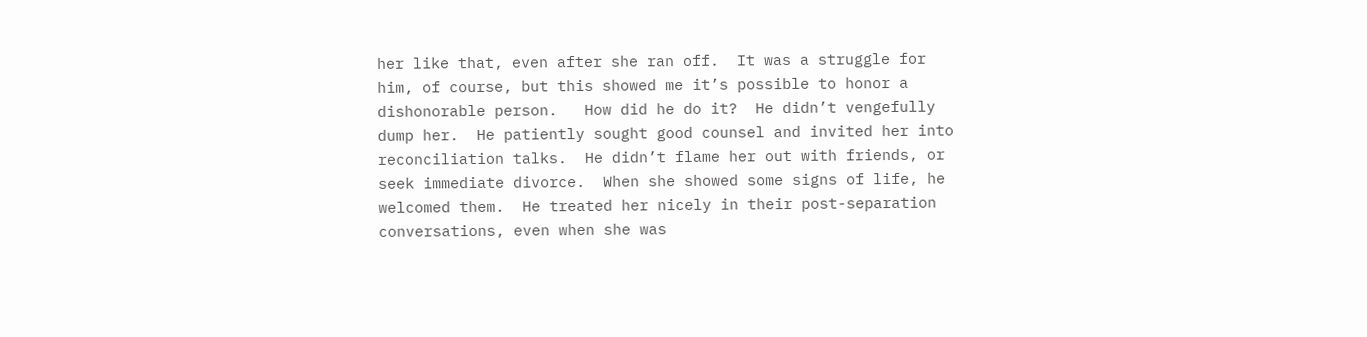her like that, even after she ran off.  It was a struggle for him, of course, but this showed me it’s possible to honor a dishonorable person.   How did he do it?  He didn’t vengefully dump her.  He patiently sought good counsel and invited her into reconciliation talks.  He didn’t flame her out with friends, or seek immediate divorce.  When she showed some signs of life, he welcomed them.  He treated her nicely in their post-separation conversations, even when she was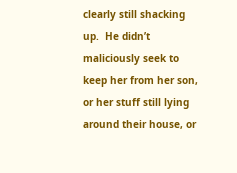clearly still shacking up.  He didn’t maliciously seek to keep her from her son, or her stuff still lying around their house, or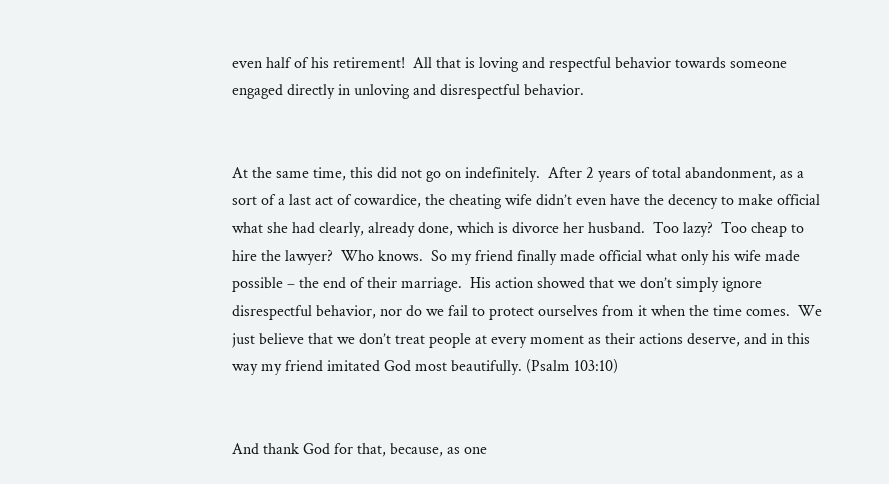even half of his retirement!  All that is loving and respectful behavior towards someone engaged directly in unloving and disrespectful behavior.


At the same time, this did not go on indefinitely.  After 2 years of total abandonment, as a sort of a last act of cowardice, the cheating wife didn’t even have the decency to make official what she had clearly, already done, which is divorce her husband.  Too lazy?  Too cheap to hire the lawyer?  Who knows.  So my friend finally made official what only his wife made possible – the end of their marriage.  His action showed that we don’t simply ignore disrespectful behavior, nor do we fail to protect ourselves from it when the time comes.  We just believe that we don’t treat people at every moment as their actions deserve, and in this way my friend imitated God most beautifully. (Psalm 103:10)


And thank God for that, because, as one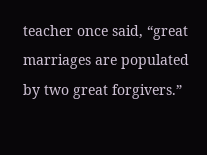teacher once said, “great marriages are populated by two great forgivers.”